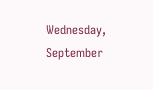Wednesday, September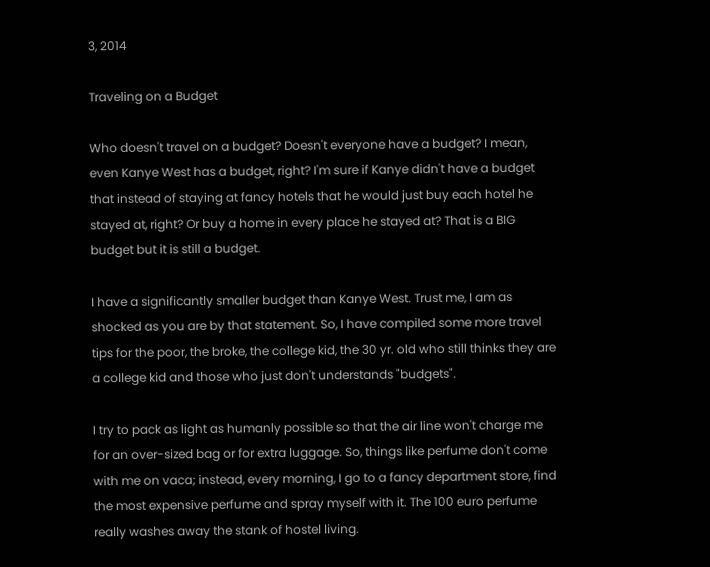3, 2014

Traveling on a Budget

Who doesn't travel on a budget? Doesn't everyone have a budget? I mean, even Kanye West has a budget, right? I'm sure if Kanye didn't have a budget that instead of staying at fancy hotels that he would just buy each hotel he stayed at, right? Or buy a home in every place he stayed at? That is a BIG budget but it is still a budget.

I have a significantly smaller budget than Kanye West. Trust me, I am as shocked as you are by that statement. So, I have compiled some more travel tips for the poor, the broke, the college kid, the 30 yr. old who still thinks they are a college kid and those who just don't understands "budgets".

I try to pack as light as humanly possible so that the air line won't charge me for an over-sized bag or for extra luggage. So, things like perfume don't come with me on vaca; instead, every morning, I go to a fancy department store, find the most expensive perfume and spray myself with it. The 100 euro perfume really washes away the stank of hostel living.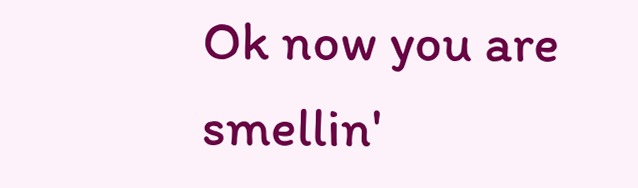Ok now you are smellin'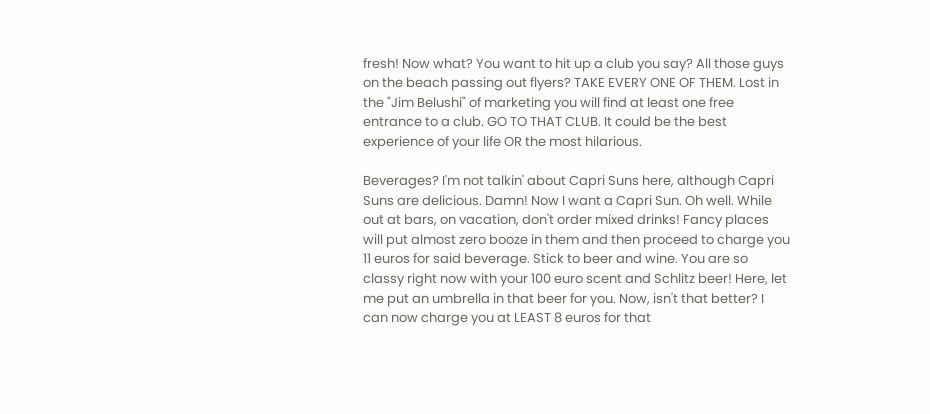fresh! Now what? You want to hit up a club you say? All those guys on the beach passing out flyers? TAKE EVERY ONE OF THEM. Lost in the "Jim Belushi" of marketing you will find at least one free entrance to a club. GO TO THAT CLUB. It could be the best experience of your life OR the most hilarious.

Beverages? I'm not talkin' about Capri Suns here, although Capri Suns are delicious. Damn! Now I want a Capri Sun. Oh well. While out at bars, on vacation, don't order mixed drinks! Fancy places will put almost zero booze in them and then proceed to charge you 11 euros for said beverage. Stick to beer and wine. You are so classy right now with your 100 euro scent and Schlitz beer! Here, let me put an umbrella in that beer for you. Now, isn't that better? I can now charge you at LEAST 8 euros for that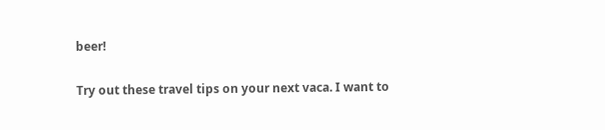beer!

Try out these travel tips on your next vaca. I want to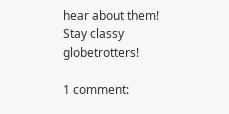hear about them! Stay classy globetrotters!

1 comment: